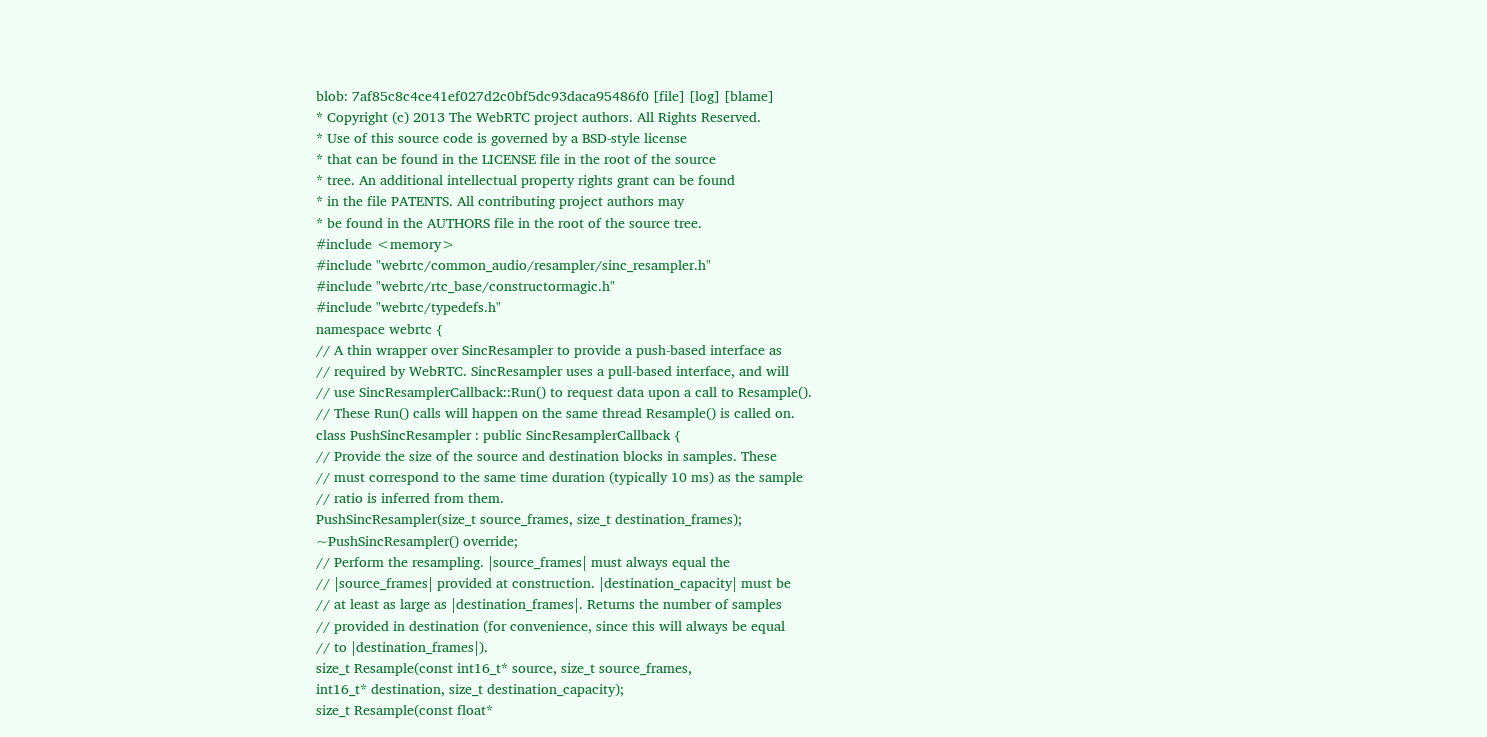blob: 7af85c8c4ce41ef027d2c0bf5dc93daca95486f0 [file] [log] [blame]
* Copyright (c) 2013 The WebRTC project authors. All Rights Reserved.
* Use of this source code is governed by a BSD-style license
* that can be found in the LICENSE file in the root of the source
* tree. An additional intellectual property rights grant can be found
* in the file PATENTS. All contributing project authors may
* be found in the AUTHORS file in the root of the source tree.
#include <memory>
#include "webrtc/common_audio/resampler/sinc_resampler.h"
#include "webrtc/rtc_base/constructormagic.h"
#include "webrtc/typedefs.h"
namespace webrtc {
// A thin wrapper over SincResampler to provide a push-based interface as
// required by WebRTC. SincResampler uses a pull-based interface, and will
// use SincResamplerCallback::Run() to request data upon a call to Resample().
// These Run() calls will happen on the same thread Resample() is called on.
class PushSincResampler : public SincResamplerCallback {
// Provide the size of the source and destination blocks in samples. These
// must correspond to the same time duration (typically 10 ms) as the sample
// ratio is inferred from them.
PushSincResampler(size_t source_frames, size_t destination_frames);
~PushSincResampler() override;
// Perform the resampling. |source_frames| must always equal the
// |source_frames| provided at construction. |destination_capacity| must be
// at least as large as |destination_frames|. Returns the number of samples
// provided in destination (for convenience, since this will always be equal
// to |destination_frames|).
size_t Resample(const int16_t* source, size_t source_frames,
int16_t* destination, size_t destination_capacity);
size_t Resample(const float*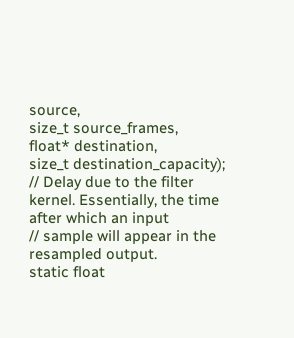source,
size_t source_frames,
float* destination,
size_t destination_capacity);
// Delay due to the filter kernel. Essentially, the time after which an input
// sample will appear in the resampled output.
static float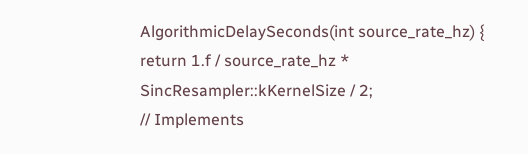AlgorithmicDelaySeconds(int source_rate_hz) {
return 1.f / source_rate_hz * SincResampler::kKernelSize / 2;
// Implements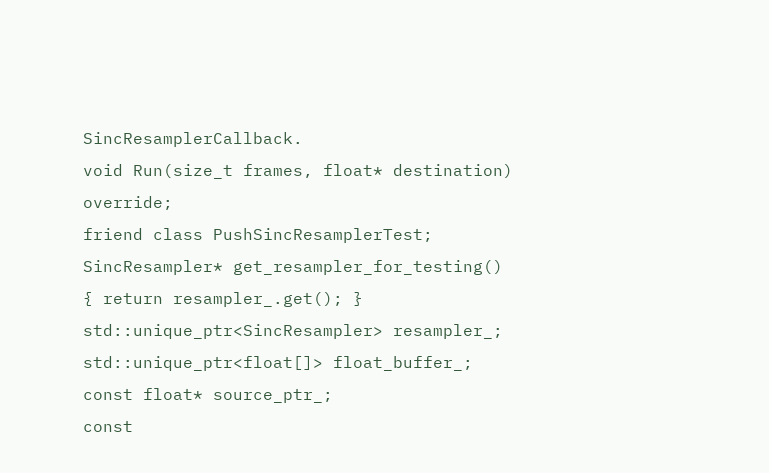SincResamplerCallback.
void Run(size_t frames, float* destination) override;
friend class PushSincResamplerTest;
SincResampler* get_resampler_for_testing() { return resampler_.get(); }
std::unique_ptr<SincResampler> resampler_;
std::unique_ptr<float[]> float_buffer_;
const float* source_ptr_;
const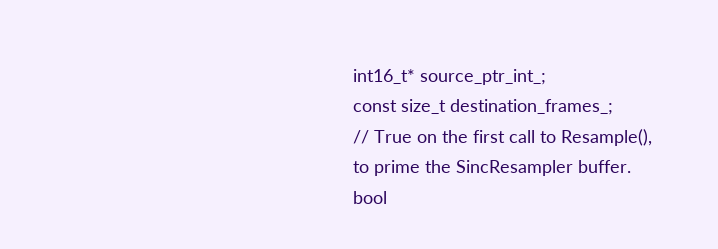int16_t* source_ptr_int_;
const size_t destination_frames_;
// True on the first call to Resample(), to prime the SincResampler buffer.
bool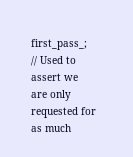first_pass_;
// Used to assert we are only requested for as much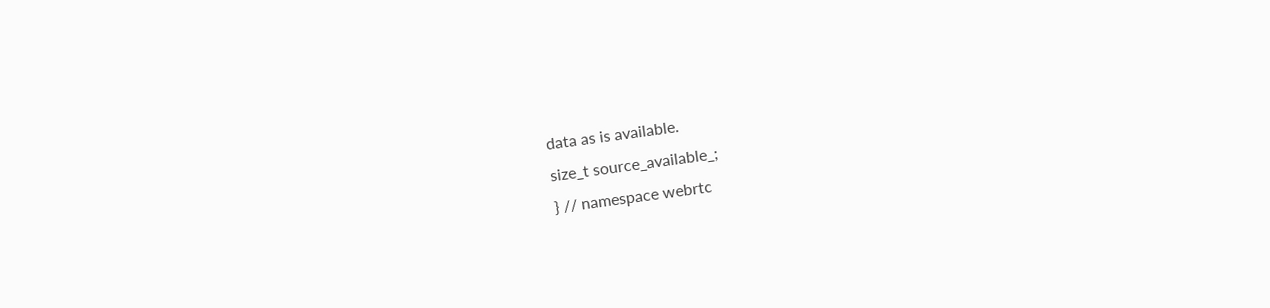data as is available.
size_t source_available_;
} // namespace webrtc